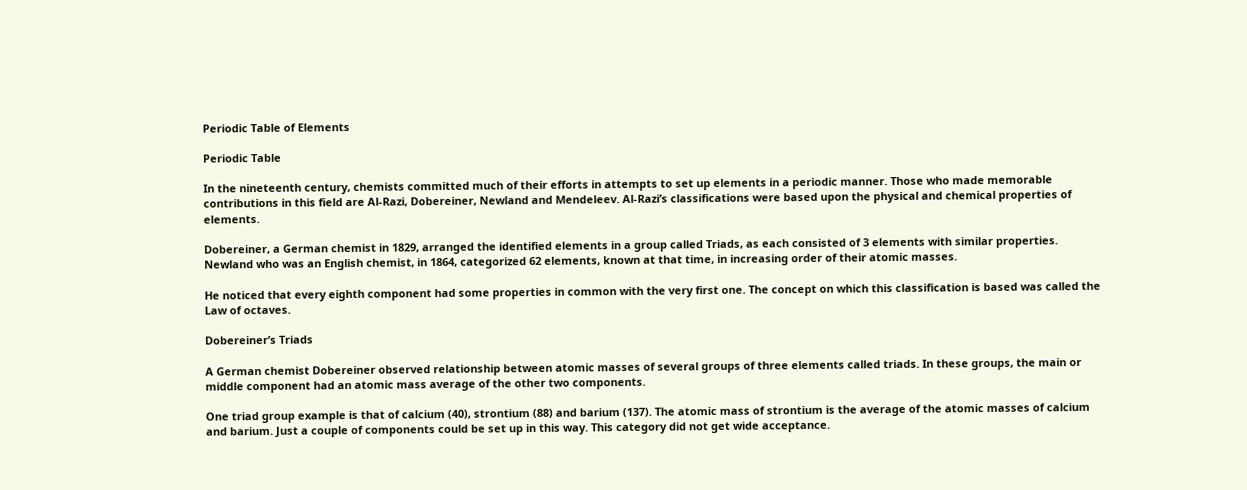Periodic Table of Elements

Periodic Table

In the nineteenth century, chemists committed much of their efforts in attempts to set up elements in a periodic manner. Those who made memorable contributions in this field are Al-Razi, Dobereiner, Newland and Mendeleev. Al-Razi’s classifications were based upon the physical and chemical properties of elements.

Dobereiner, a German chemist in 1829, arranged the identified elements in a group called Triads, as each consisted of 3 elements with similar properties. Newland who was an English chemist, in 1864, categorized 62 elements, known at that time, in increasing order of their atomic masses.

He noticed that every eighth component had some properties in common with the very first one. The concept on which this classification is based was called the Law of octaves.

Dobereiner’s Triads

A German chemist Dobereiner observed relationship between atomic masses of several groups of three elements called triads. In these groups, the main or middle component had an atomic mass average of the other two components.

One triad group example is that of calcium (40), strontium (88) and barium (137). The atomic mass of strontium is the average of the atomic masses of calcium and barium. Just a couple of components could be set up in this way. This category did not get wide acceptance.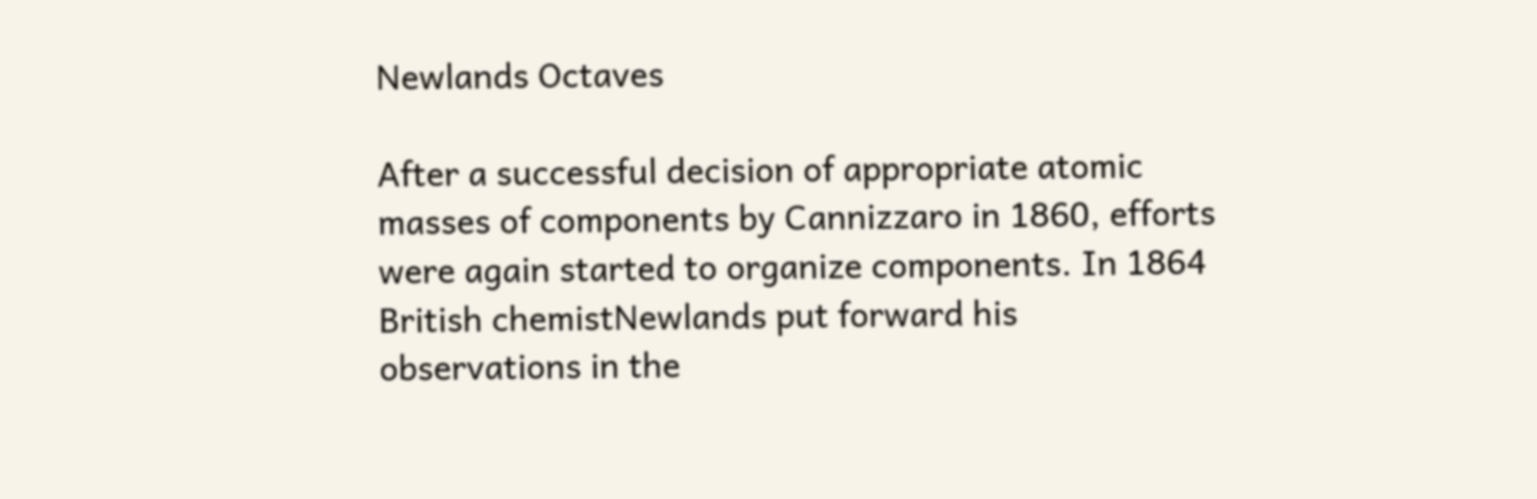Newlands Octaves

After a successful decision of appropriate atomic masses of components by Cannizzaro in 1860, efforts were again started to organize components. In 1864 British chemistNewlands put forward his observations in the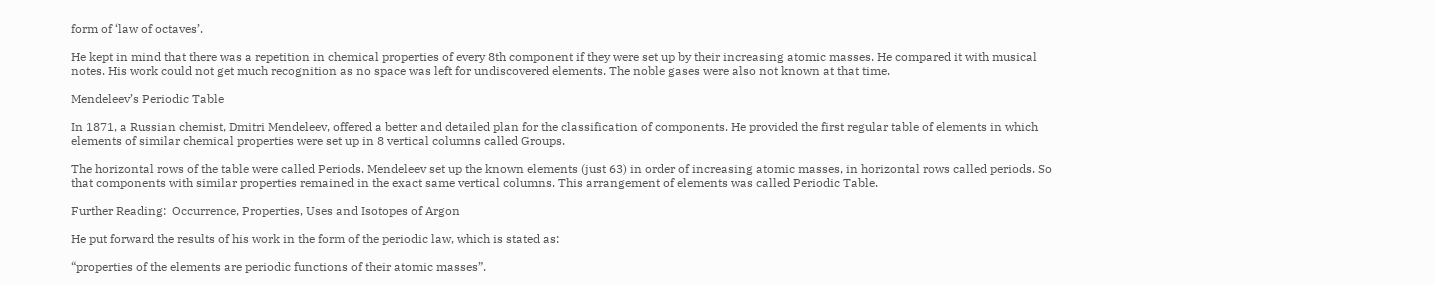form of ‘law of octaves’.

He kept in mind that there was a repetition in chemical properties of every 8th component if they were set up by their increasing atomic masses. He compared it with musical notes. His work could not get much recognition as no space was left for undiscovered elements. The noble gases were also not known at that time.

Mendeleev’s Periodic Table

In 1871, a Russian chemist, Dmitri Mendeleev, offered a better and detailed plan for the classification of components. He provided the first regular table of elements in which elements of similar chemical properties were set up in 8 vertical columns called Groups.

The horizontal rows of the table were called Periods. Mendeleev set up the known elements (just 63) in order of increasing atomic masses, in horizontal rows called periods. So that components with similar properties remained in the exact same vertical columns. This arrangement of elements was called Periodic Table.

Further Reading:  Occurrence, Properties, Uses and Isotopes of Argon

He put forward the results of his work in the form of the periodic law, which is stated as:

“properties of the elements are periodic functions of their atomic masses”.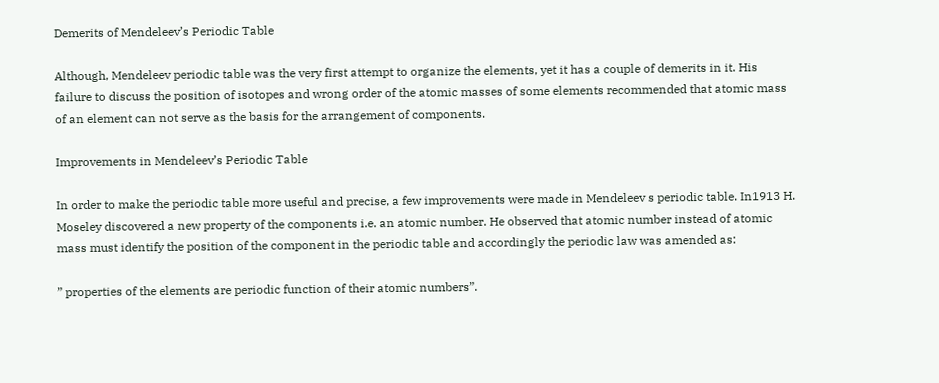Demerits of Mendeleev’s Periodic Table

Although, Mendeleev periodic table was the very first attempt to organize the elements, yet it has a couple of demerits in it. His failure to discuss the position of isotopes and wrong order of the atomic masses of some elements recommended that atomic mass of an element can not serve as the basis for the arrangement of components.

Improvements in Mendeleev’s Periodic Table

In order to make the periodic table more useful and precise, a few improvements were made in Mendeleev s periodic table. In1913 H. Moseley discovered a new property of the components i.e. an atomic number. He observed that atomic number instead of atomic mass must identify the position of the component in the periodic table and accordingly the periodic law was amended as:

” properties of the elements are periodic function of their atomic numbers”.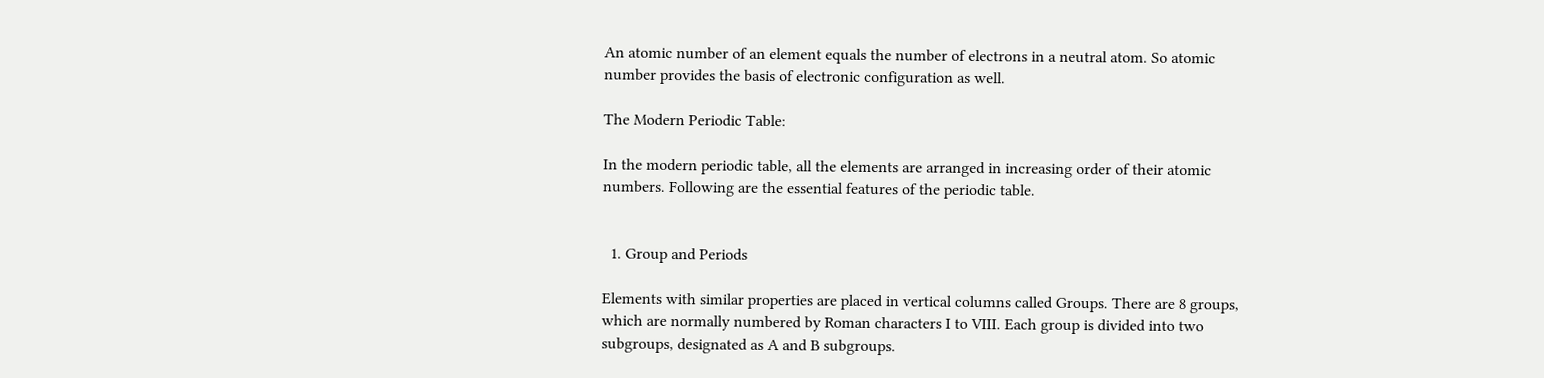An atomic number of an element equals the number of electrons in a neutral atom. So atomic number provides the basis of electronic configuration as well.

The Modern Periodic Table:

In the modern periodic table, all the elements are arranged in increasing order of their atomic numbers. Following are the essential features of the periodic table.


  1. Group and Periods

Elements with similar properties are placed in vertical columns called Groups. There are 8 groups, which are normally numbered by Roman characters I to VIII. Each group is divided into two subgroups, designated as A and B subgroups.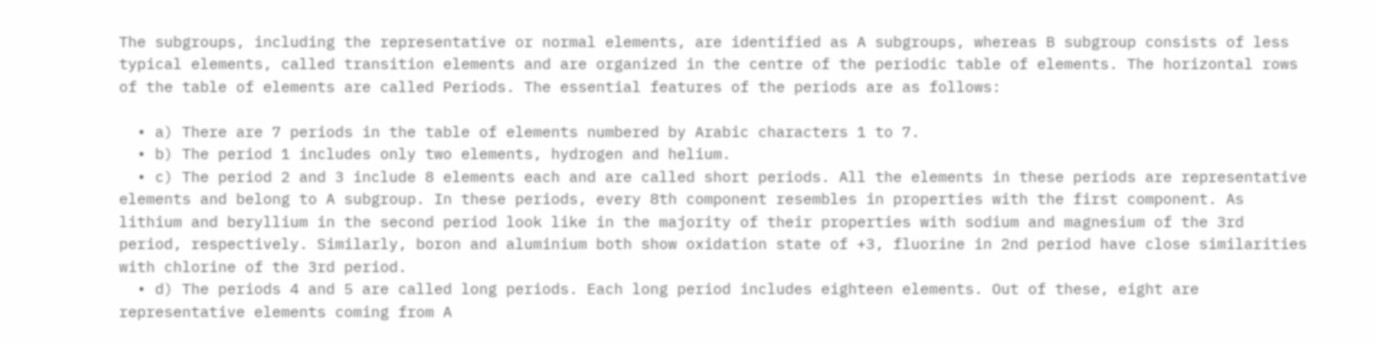The subgroups, including the representative or normal elements, are identified as A subgroups, whereas B subgroup consists of less typical elements, called transition elements and are organized in the centre of the periodic table of elements. The horizontal rows of the table of elements are called Periods. The essential features of the periods are as follows:

  • a) There are 7 periods in the table of elements numbered by Arabic characters 1 to 7.
  • b) The period 1 includes only two elements, hydrogen and helium.
  • c) The period 2 and 3 include 8 elements each and are called short periods. All the elements in these periods are representative elements and belong to A subgroup. In these periods, every 8th component resembles in properties with the first component. As lithium and beryllium in the second period look like in the majority of their properties with sodium and magnesium of the 3rd period, respectively. Similarly, boron and aluminium both show oxidation state of +3, fluorine in 2nd period have close similarities with chlorine of the 3rd period.
  • d) The periods 4 and 5 are called long periods. Each long period includes eighteen elements. Out of these, eight are representative elements coming from A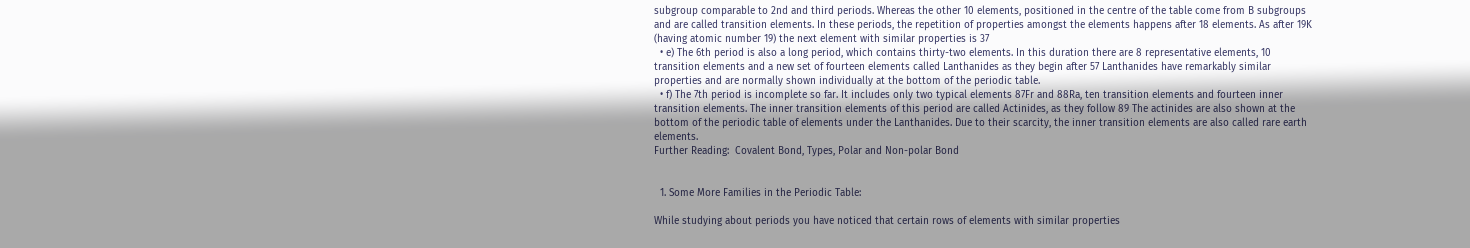subgroup comparable to 2nd and third periods. Whereas the other 10 elements, positioned in the centre of the table come from B subgroups and are called transition elements. In these periods, the repetition of properties amongst the elements happens after 18 elements. As after 19K (having atomic number 19) the next element with similar properties is 37
  • e) The 6th period is also a long period, which contains thirty-two elements. In this duration there are 8 representative elements, 10 transition elements and a new set of fourteen elements called Lanthanides as they begin after 57 Lanthanides have remarkably similar properties and are normally shown individually at the bottom of the periodic table.
  • f) The 7th period is incomplete so far. It includes only two typical elements 87Fr and 88Ra, ten transition elements and fourteen inner transition elements. The inner transition elements of this period are called Actinides, as they follow 89 The actinides are also shown at the bottom of the periodic table of elements under the Lanthanides. Due to their scarcity, the inner transition elements are also called rare earth elements.
Further Reading:  Covalent Bond, Types, Polar and Non-polar Bond


  1. Some More Families in the Periodic Table:

While studying about periods you have noticed that certain rows of elements with similar properties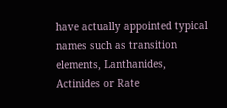have actually appointed typical names such as transition elements, Lanthanides, Actinides or Rate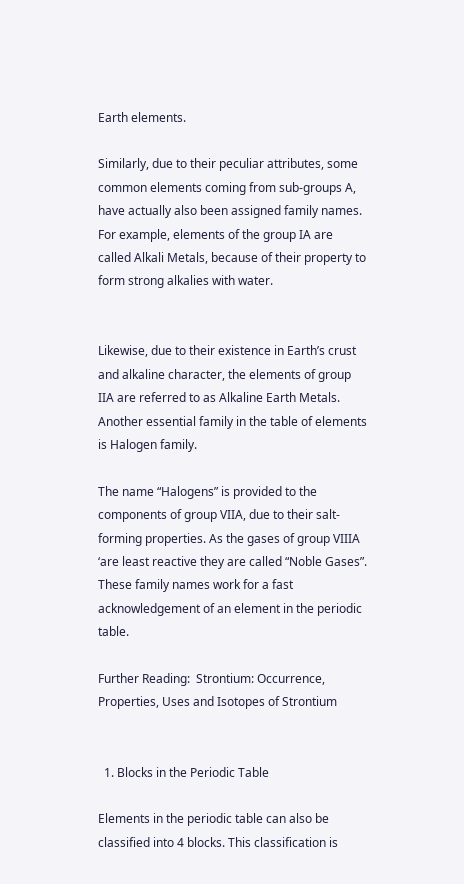Earth elements.

Similarly, due to their peculiar attributes, some common elements coming from sub-groups A, have actually also been assigned family names. For example, elements of the group IA are called Alkali Metals, because of their property to form strong alkalies with water.


Likewise, due to their existence in Earth’s crust and alkaline character, the elements of group IIA are referred to as Alkaline Earth Metals. Another essential family in the table of elements is Halogen family.

The name “Halogens” is provided to the components of group VIIA, due to their salt-forming properties. As the gases of group VIIIA ‘are least reactive they are called “Noble Gases”. These family names work for a fast acknowledgement of an element in the periodic table.

Further Reading:  Strontium: Occurrence, Properties, Uses and Isotopes of Strontium


  1. Blocks in the Periodic Table

Elements in the periodic table can also be classified into 4 blocks. This classification is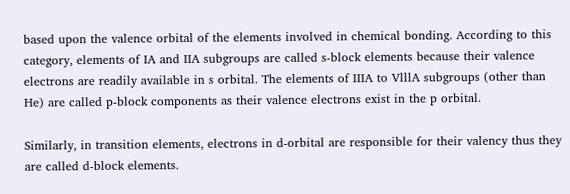based upon the valence orbital of the elements involved in chemical bonding. According to this category, elements of IA and IIA subgroups are called s-block elements because their valence electrons are readily available in s orbital. The elements of IIIA to VlllA subgroups (other than He) are called p-block components as their valence electrons exist in the p orbital.

Similarly, in transition elements, electrons in d-orbital are responsible for their valency thus they are called d-block elements.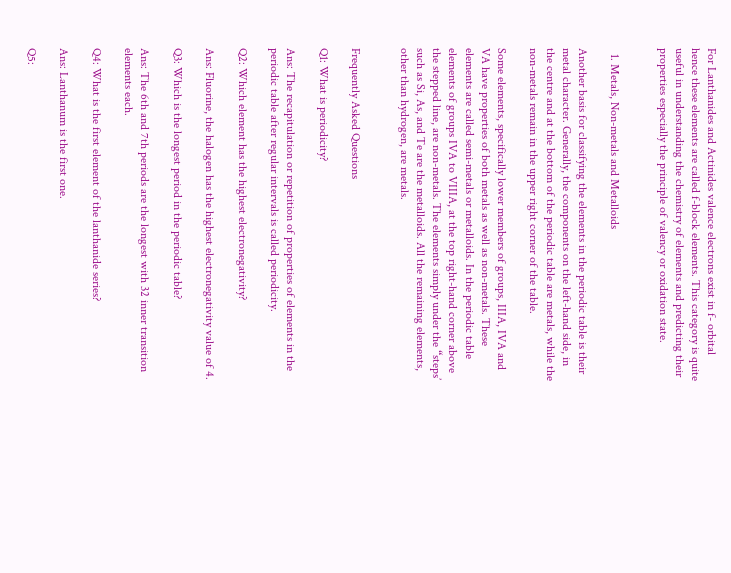For Lanthanides and Actinides valence electrons exist in f- orbital hence these elements are called f-block elements. This category is quite useful in understanding the chemistry of elements and predicting their properties especially the principle of valency or oxidation state.


  1. Metals, Non-metals and Metalloids

Another basis for classifying the elements in the periodic table is their metal character. Generally, the components on the left-hand side, in the centre and at the bottom of the periodic table are metals, while the non-metals remain in the upper right corner of the table.

Some elements, specifically lower members of groups, IIIA, IVA and VA have properties of both metals as well as non-metals. These elements are called semi-metals or metalloids. In the periodic table elements of groups IVA to VIIIA, at the top right-hand corner above the stepped line, are non-metals. The elements simply under the “steps’ such as Si, As, and Te are the metalloids. All the remaining elements, other than hydrogen, are metals.


Frequently Asked Questions

Q1: What is periodicity?

Ans: The recapitulation or repetition of properties of elements in the periodic table after regular intervals is called periodicity.

Q2: Which element has the highest electronegativity?

Ans: Fluorine, the halogen has the highest electronegativity value of 4.

Q3: Which is the longest period in the periodic table?

Ans: The 6th and 7th periods are the longest with 32 inner transition elements each.

Q4: What is the first element of the lanthanide series?

Ans: Lanthanum is the first one.

Q5: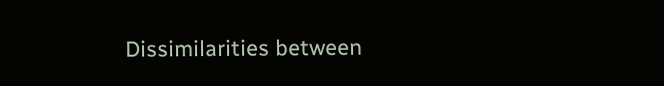Dissimilarities between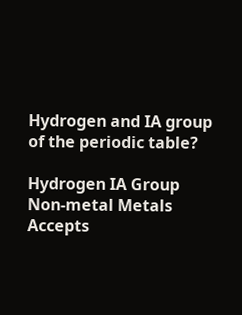Hydrogen and IA group of the periodic table?

Hydrogen IA Group
Non-metal Metals
Accepts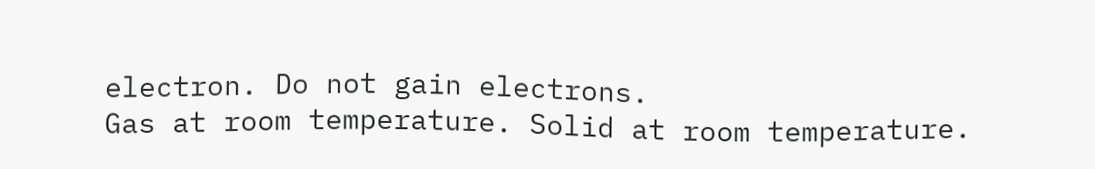electron. Do not gain electrons.
Gas at room temperature. Solid at room temperature.